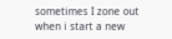sometimes I zone out when i start a new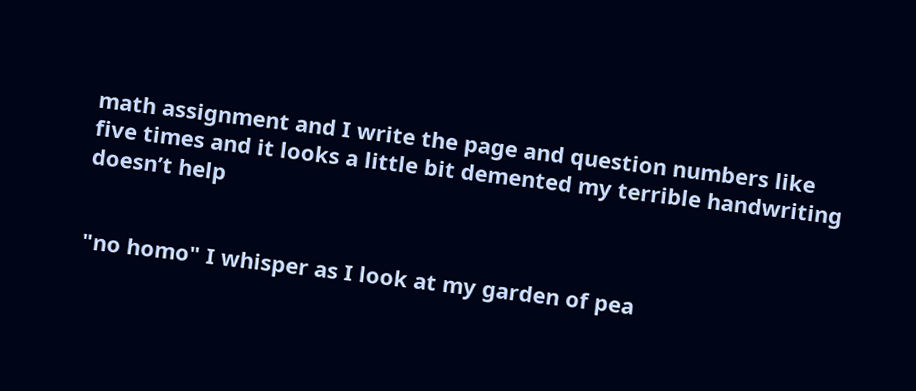math assignment and I write the page and question numbers like five times and it looks a little bit demented my terrible handwriting doesn’t help


"no homo" I whisper as I look at my garden of pea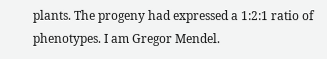plants. The progeny had expressed a 1:2:1 ratio of phenotypes. I am Gregor Mendel.